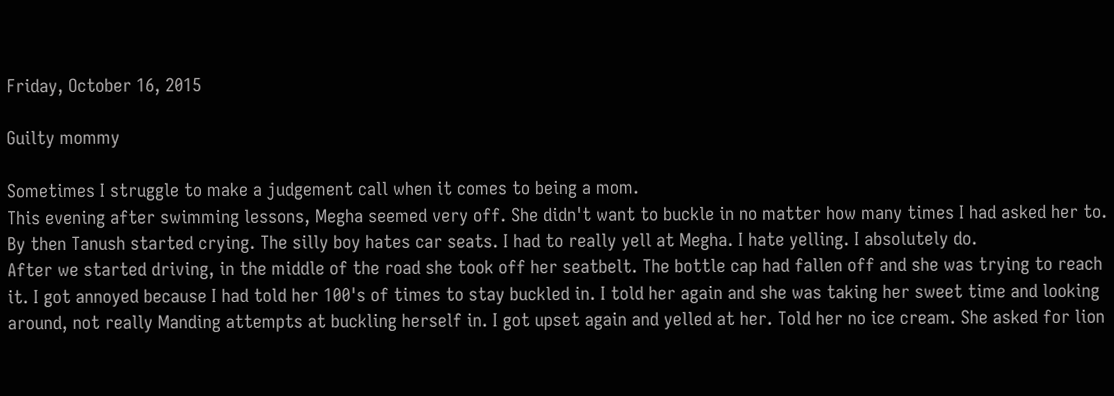Friday, October 16, 2015

Guilty mommy

Sometimes I struggle to make a judgement call when it comes to being a mom.
This evening after swimming lessons, Megha seemed very off. She didn't want to buckle in no matter how many times I had asked her to. By then Tanush started crying. The silly boy hates car seats. I had to really yell at Megha. I hate yelling. I absolutely do.
After we started driving, in the middle of the road she took off her seatbelt. The bottle cap had fallen off and she was trying to reach it. I got annoyed because I had told her 100's of times to stay buckled in. I told her again and she was taking her sweet time and looking around, not really Manding attempts at buckling herself in. I got upset again and yelled at her. Told her no ice cream. She asked for lion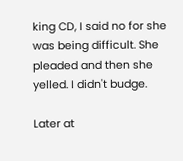king CD, I said no for she was being difficult. She pleaded and then she yelled. I didn't budge.

Later at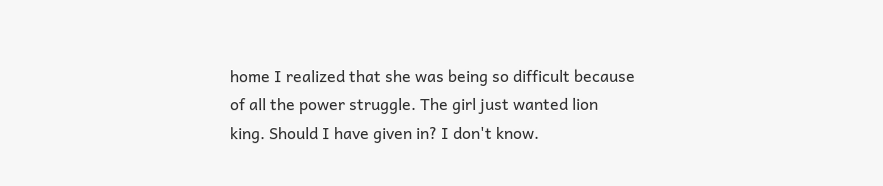home I realized that she was being so difficult because of all the power struggle. The girl just wanted lion king. Should I have given in? I don't know.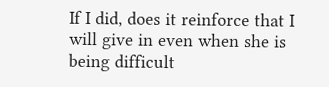If I did, does it reinforce that I will give in even when she is being difficult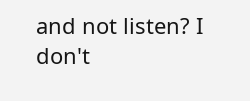and not listen? I don't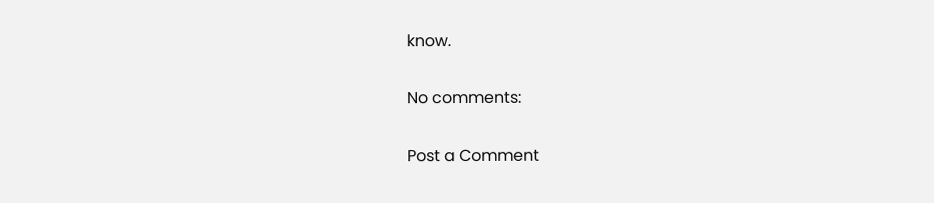know.

No comments:

Post a Comment